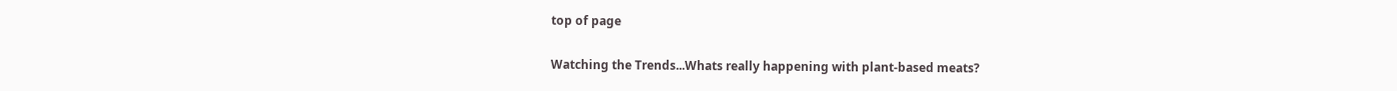top of page

Watching the Trends...Whats really happening with plant-based meats?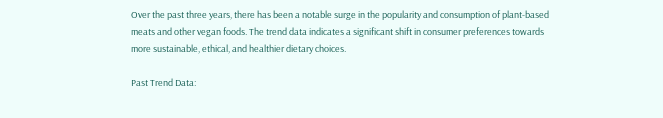Over the past three years, there has been a notable surge in the popularity and consumption of plant-based meats and other vegan foods. The trend data indicates a significant shift in consumer preferences towards more sustainable, ethical, and healthier dietary choices.

Past Trend Data: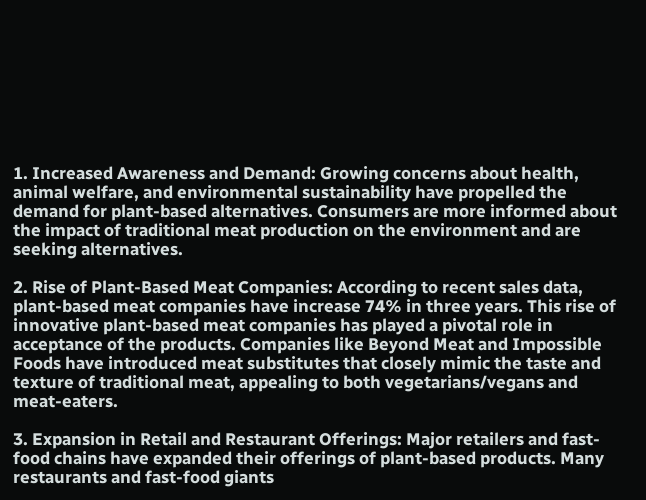1. Increased Awareness and Demand: Growing concerns about health, animal welfare, and environmental sustainability have propelled the demand for plant-based alternatives. Consumers are more informed about the impact of traditional meat production on the environment and are seeking alternatives.

2. Rise of Plant-Based Meat Companies: According to recent sales data, plant-based meat companies have increase 74% in three years. This rise of innovative plant-based meat companies has played a pivotal role in acceptance of the products. Companies like Beyond Meat and Impossible Foods have introduced meat substitutes that closely mimic the taste and texture of traditional meat, appealing to both vegetarians/vegans and meat-eaters.

3. Expansion in Retail and Restaurant Offerings: Major retailers and fast-food chains have expanded their offerings of plant-based products. Many restaurants and fast-food giants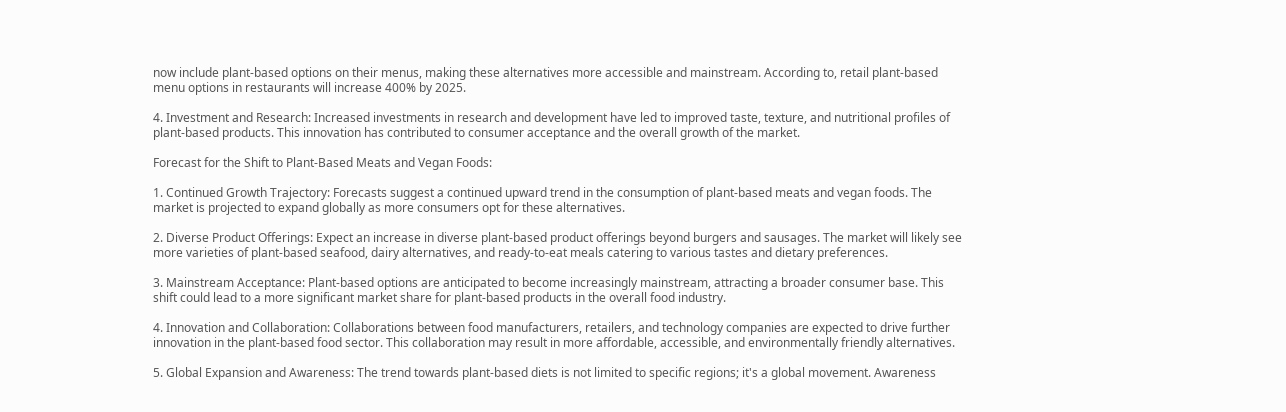now include plant-based options on their menus, making these alternatives more accessible and mainstream. According to, retail plant-based menu options in restaurants will increase 400% by 2025.

4. Investment and Research: Increased investments in research and development have led to improved taste, texture, and nutritional profiles of plant-based products. This innovation has contributed to consumer acceptance and the overall growth of the market.

Forecast for the Shift to Plant-Based Meats and Vegan Foods:

1. Continued Growth Trajectory: Forecasts suggest a continued upward trend in the consumption of plant-based meats and vegan foods. The market is projected to expand globally as more consumers opt for these alternatives.

2. Diverse Product Offerings: Expect an increase in diverse plant-based product offerings beyond burgers and sausages. The market will likely see more varieties of plant-based seafood, dairy alternatives, and ready-to-eat meals catering to various tastes and dietary preferences.

3. Mainstream Acceptance: Plant-based options are anticipated to become increasingly mainstream, attracting a broader consumer base. This shift could lead to a more significant market share for plant-based products in the overall food industry.

4. Innovation and Collaboration: Collaborations between food manufacturers, retailers, and technology companies are expected to drive further innovation in the plant-based food sector. This collaboration may result in more affordable, accessible, and environmentally friendly alternatives.

5. Global Expansion and Awareness: The trend towards plant-based diets is not limited to specific regions; it's a global movement. Awareness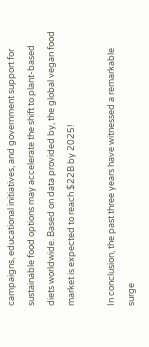campaigns, educational initiatives, and government support for sustainable food options may accelerate the shift to plant-based diets worldwide. Based on data provided by, the global vegan food market is expected to reach $22B by 2025!

In conclusion, the past three years have witnessed a remarkable surge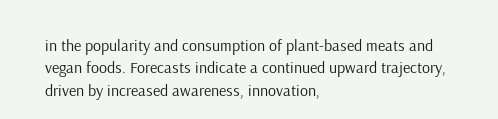in the popularity and consumption of plant-based meats and vegan foods. Forecasts indicate a continued upward trajectory, driven by increased awareness, innovation,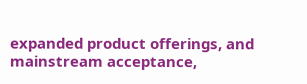expanded product offerings, and mainstream acceptance,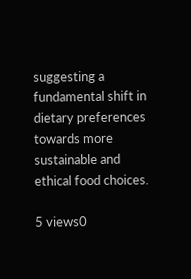suggesting a fundamental shift in dietary preferences towards more sustainable and ethical food choices.

5 views0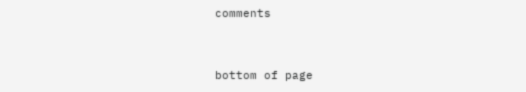comments


bottom of page